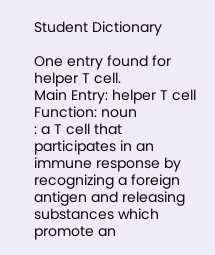Student Dictionary

One entry found for helper T cell.
Main Entry: helper T cell
Function: noun
: a T cell that participates in an immune response by recognizing a foreign antigen and releasing substances which promote an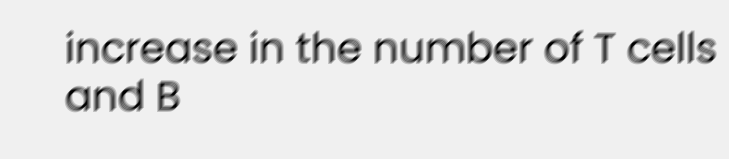increase in the number of T cells and B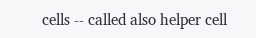cells -- called also helper cell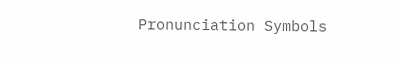Pronunciation Symbols